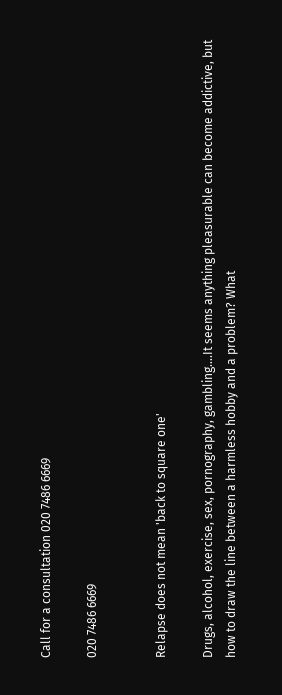Call for a consultation 020 7486 6669

020 7486 6669


Relapse does not mean 'back to square one'

Drugs, alcohol, exercise, sex, pornography, gambling....It seems anything pleasurable can become addictive, but how to draw the line between a harmless hobby and a problem? What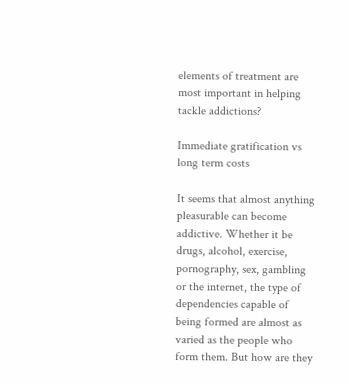elements of treatment are most important in helping tackle addictions?

Immediate gratification vs long term costs

It seems that almost anything pleasurable can become addictive. Whether it be drugs, alcohol, exercise, pornography, sex, gambling or the internet, the type of dependencies capable of being formed are almost as varied as the people who form them. But how are they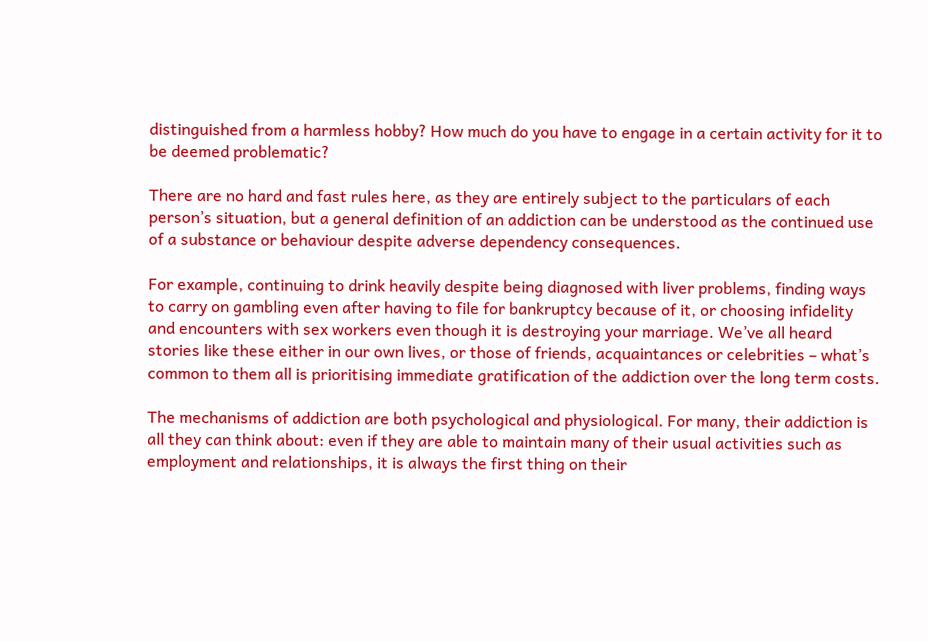distinguished from a harmless hobby? How much do you have to engage in a certain activity for it to be deemed problematic?

There are no hard and fast rules here, as they are entirely subject to the particulars of each person’s situation, but a general definition of an addiction can be understood as the continued use of a substance or behaviour despite adverse dependency consequences.

For example, continuing to drink heavily despite being diagnosed with liver problems, finding ways to carry on gambling even after having to file for bankruptcy because of it, or choosing infidelity and encounters with sex workers even though it is destroying your marriage. We’ve all heard stories like these either in our own lives, or those of friends, acquaintances or celebrities – what’s common to them all is prioritising immediate gratification of the addiction over the long term costs.

The mechanisms of addiction are both psychological and physiological. For many, their addiction is all they can think about: even if they are able to maintain many of their usual activities such as employment and relationships, it is always the first thing on their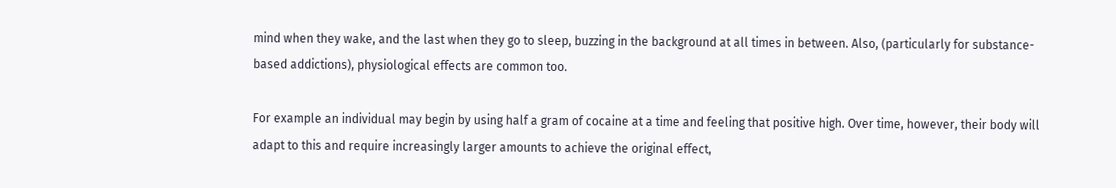mind when they wake, and the last when they go to sleep, buzzing in the background at all times in between. Also, (particularly for substance-based addictions), physiological effects are common too.

For example an individual may begin by using half a gram of cocaine at a time and feeling that positive high. Over time, however, their body will adapt to this and require increasingly larger amounts to achieve the original effect,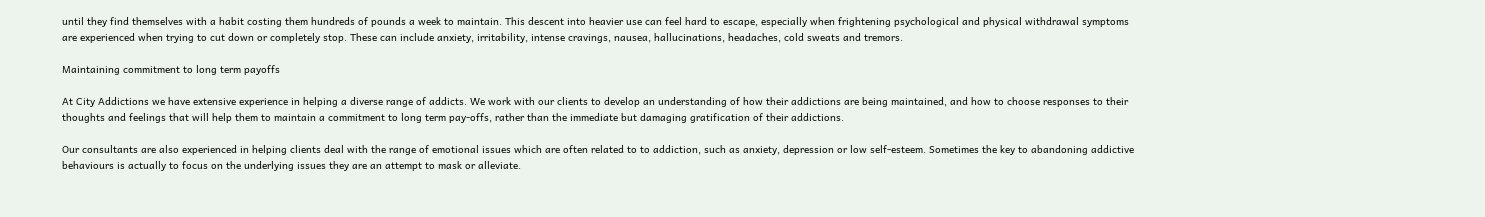until they find themselves with a habit costing them hundreds of pounds a week to maintain. This descent into heavier use can feel hard to escape, especially when frightening psychological and physical withdrawal symptoms are experienced when trying to cut down or completely stop. These can include anxiety, irritability, intense cravings, nausea, hallucinations, headaches, cold sweats and tremors.

Maintaining commitment to long term payoffs

At City Addictions we have extensive experience in helping a diverse range of addicts. We work with our clients to develop an understanding of how their addictions are being maintained, and how to choose responses to their thoughts and feelings that will help them to maintain a commitment to long term pay-offs, rather than the immediate but damaging gratification of their addictions.

Our consultants are also experienced in helping clients deal with the range of emotional issues which are often related to to addiction, such as anxiety, depression or low self-esteem. Sometimes the key to abandoning addictive behaviours is actually to focus on the underlying issues they are an attempt to mask or alleviate.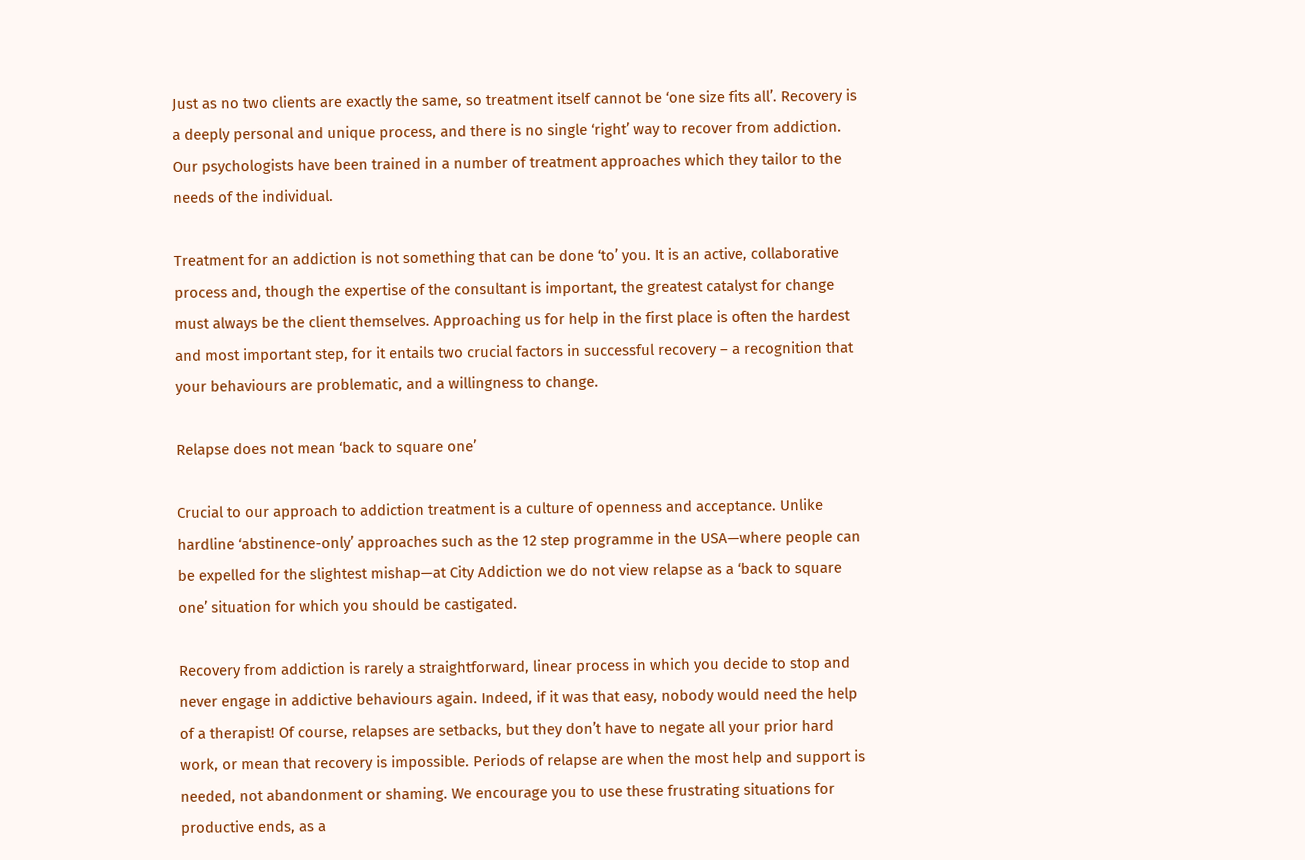Just as no two clients are exactly the same, so treatment itself cannot be ‘one size fits all’. Recovery is a deeply personal and unique process, and there is no single ‘right’ way to recover from addiction. Our psychologists have been trained in a number of treatment approaches which they tailor to the needs of the individual.

Treatment for an addiction is not something that can be done ‘to’ you. It is an active, collaborative process and, though the expertise of the consultant is important, the greatest catalyst for change must always be the client themselves. Approaching us for help in the first place is often the hardest and most important step, for it entails two crucial factors in successful recovery – a recognition that your behaviours are problematic, and a willingness to change.

Relapse does not mean ‘back to square one’

Crucial to our approach to addiction treatment is a culture of openness and acceptance. Unlike hardline ‘abstinence-only’ approaches such as the 12 step programme in the USA—where people can be expelled for the slightest mishap—at City Addiction we do not view relapse as a ‘back to square one’ situation for which you should be castigated.

Recovery from addiction is rarely a straightforward, linear process in which you decide to stop and never engage in addictive behaviours again. Indeed, if it was that easy, nobody would need the help of a therapist! Of course, relapses are setbacks, but they don’t have to negate all your prior hard work, or mean that recovery is impossible. Periods of relapse are when the most help and support is needed, not abandonment or shaming. We encourage you to use these frustrating situations for productive ends, as a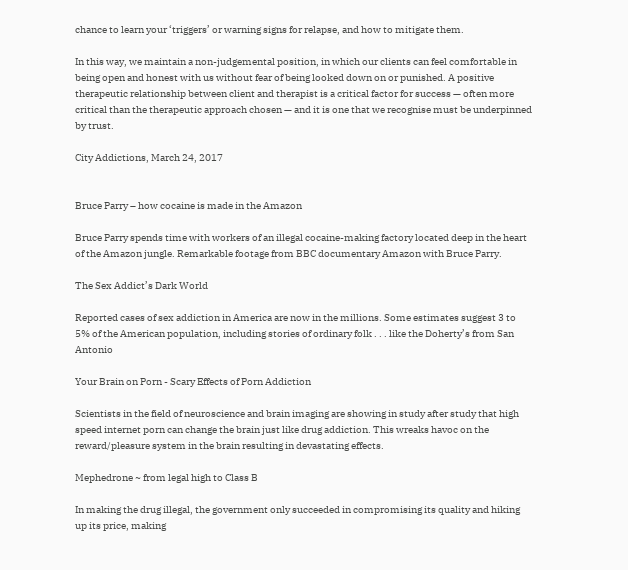chance to learn your ‘triggers’ or warning signs for relapse, and how to mitigate them.

In this way, we maintain a non-judgemental position, in which our clients can feel comfortable in being open and honest with us without fear of being looked down on or punished. A positive therapeutic relationship between client and therapist is a critical factor for success — often more critical than the therapeutic approach chosen — and it is one that we recognise must be underpinned by trust.

City Addictions, March 24, 2017


Bruce Parry – how cocaine is made in the Amazon

Bruce Parry spends time with workers of an illegal cocaine-making factory located deep in the heart of the Amazon jungle. Remarkable footage from BBC documentary Amazon with Bruce Parry.

The Sex Addict’s Dark World

Reported cases of sex addiction in America are now in the millions. Some estimates suggest 3 to 5% of the American population, including stories of ordinary folk . . . like the Doherty’s from San Antonio

Your Brain on Porn - Scary Effects of Porn Addiction

Scientists in the field of neuroscience and brain imaging are showing in study after study that high speed internet porn can change the brain just like drug addiction. This wreaks havoc on the reward/pleasure system in the brain resulting in devastating effects.

Mephedrone ~ from legal high to Class B

In making the drug illegal, the government only succeeded in compromising its quality and hiking up its price, making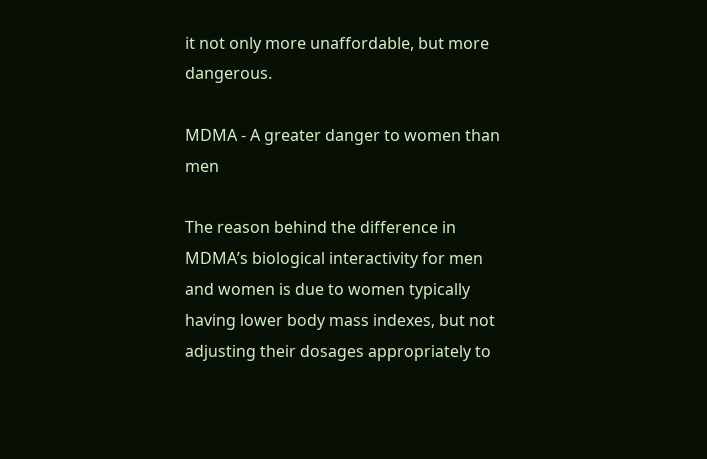it not only more unaffordable, but more dangerous.

MDMA - A greater danger to women than men

The reason behind the difference in MDMA’s biological interactivity for men and women is due to women typically having lower body mass indexes, but not adjusting their dosages appropriately to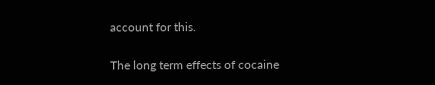account for this.

The long term effects of cocaine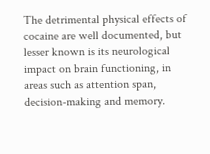The detrimental physical effects of cocaine are well documented, but lesser known is its neurological impact on brain functioning, in areas such as attention span, decision-making and memory.